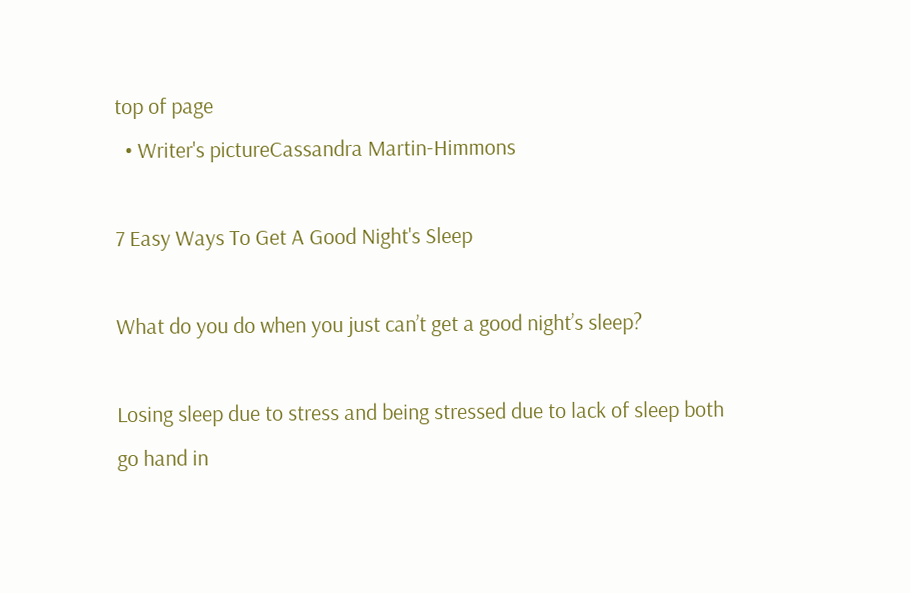top of page
  • Writer's pictureCassandra Martin-Himmons

7 Easy Ways To Get A Good Night's Sleep

What do you do when you just can’t get a good night’s sleep?

Losing sleep due to stress and being stressed due to lack of sleep both go hand in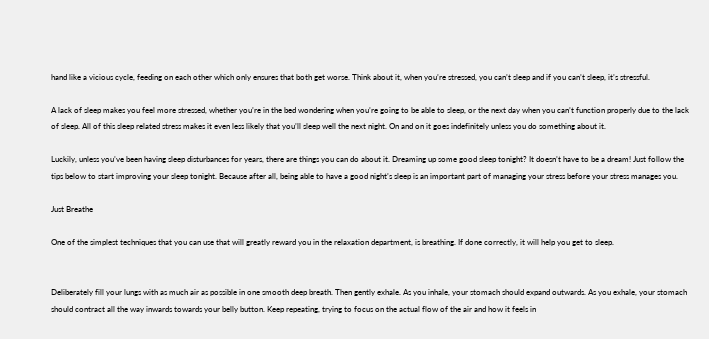hand like a vicious cycle, feeding on each other which only ensures that both get worse. Think about it, when you’re stressed, you can’t sleep and if you can’t sleep, it’s stressful.

A lack of sleep makes you feel more stressed, whether you’re in the bed wondering when you’re going to be able to sleep, or the next day when you can’t function properly due to the lack of sleep. All of this sleep related stress makes it even less likely that you’ll sleep well the next night. On and on it goes indefinitely unless you do something about it.

Luckily, unless you’ve been having sleep disturbances for years, there are things you can do about it. Dreaming up some good sleep tonight? It doesn’t have to be a dream! Just follow the tips below to start improving your sleep tonight. Because after all, being able to have a good night’s sleep is an important part of managing your stress before your stress manages you.

Just Breathe

One of the simplest techniques that you can use that will greatly reward you in the relaxation department, is breathing. If done correctly, it will help you get to sleep.


Deliberately fill your lungs with as much air as possible in one smooth deep breath. Then gently exhale. As you inhale, your stomach should expand outwards. As you exhale, your stomach should contract all the way inwards towards your belly button. Keep repeating, trying to focus on the actual flow of the air and how it feels in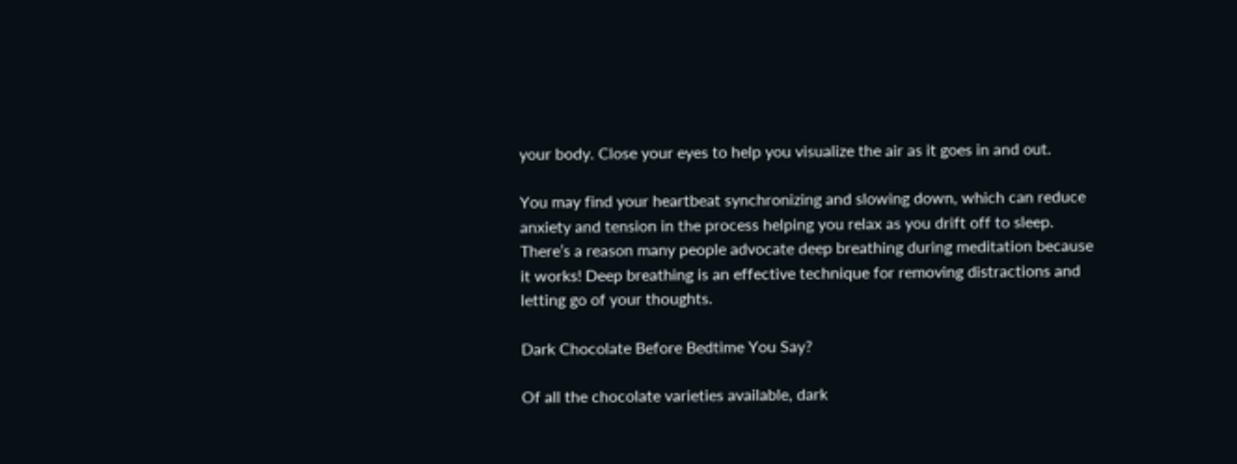your body. Close your eyes to help you visualize the air as it goes in and out.

You may find your heartbeat synchronizing and slowing down, which can reduce anxiety and tension in the process helping you relax as you drift off to sleep. There’s a reason many people advocate deep breathing during meditation because it works! Deep breathing is an effective technique for removing distractions and letting go of your thoughts.

Dark Chocolate Before Bedtime You Say?

Of all the chocolate varieties available, dark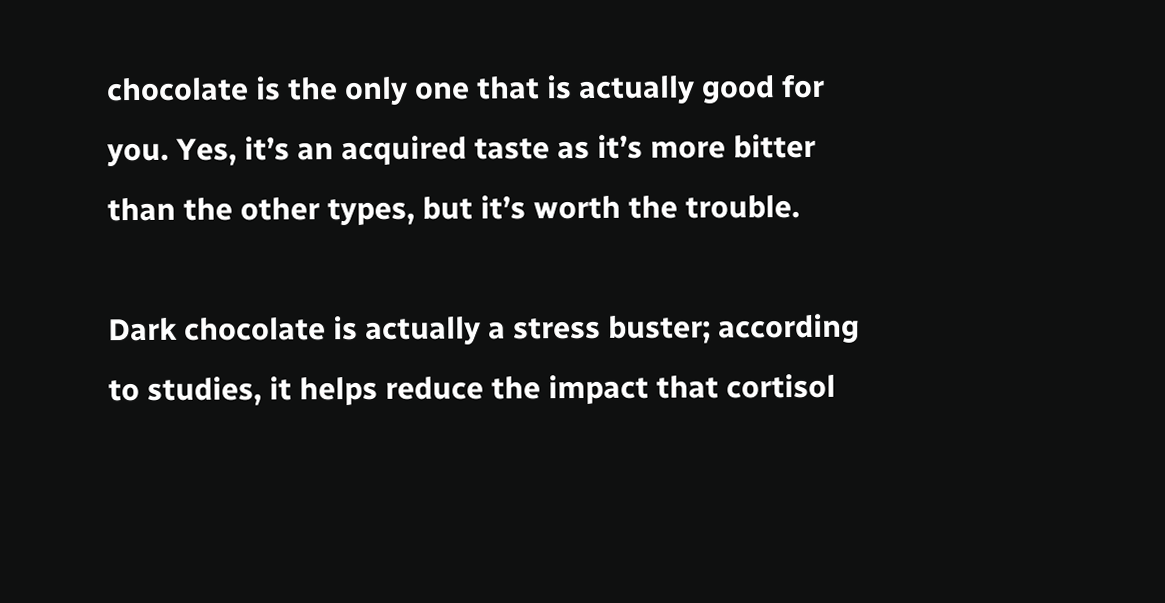chocolate is the only one that is actually good for you. Yes, it’s an acquired taste as it’s more bitter than the other types, but it’s worth the trouble.

Dark chocolate is actually a stress buster; according to studies, it helps reduce the impact that cortisol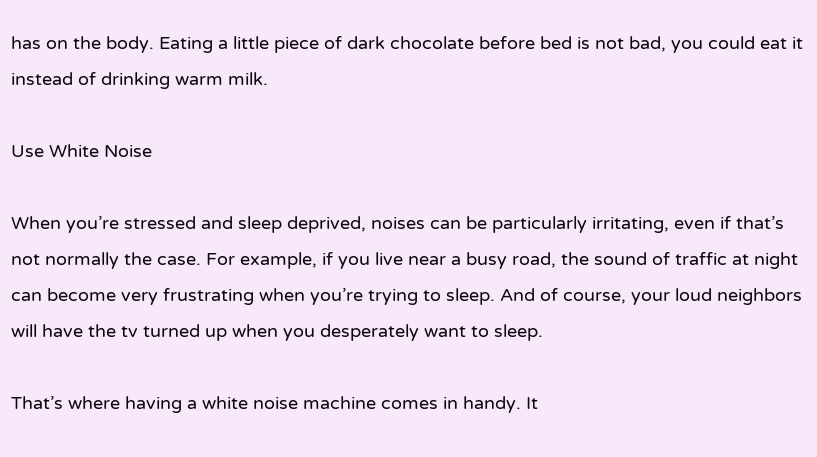has on the body. Eating a little piece of dark chocolate before bed is not bad, you could eat it instead of drinking warm milk.

Use White Noise

When you’re stressed and sleep deprived, noises can be particularly irritating, even if that’s not normally the case. For example, if you live near a busy road, the sound of traffic at night can become very frustrating when you’re trying to sleep. And of course, your loud neighbors will have the tv turned up when you desperately want to sleep.

That’s where having a white noise machine comes in handy. It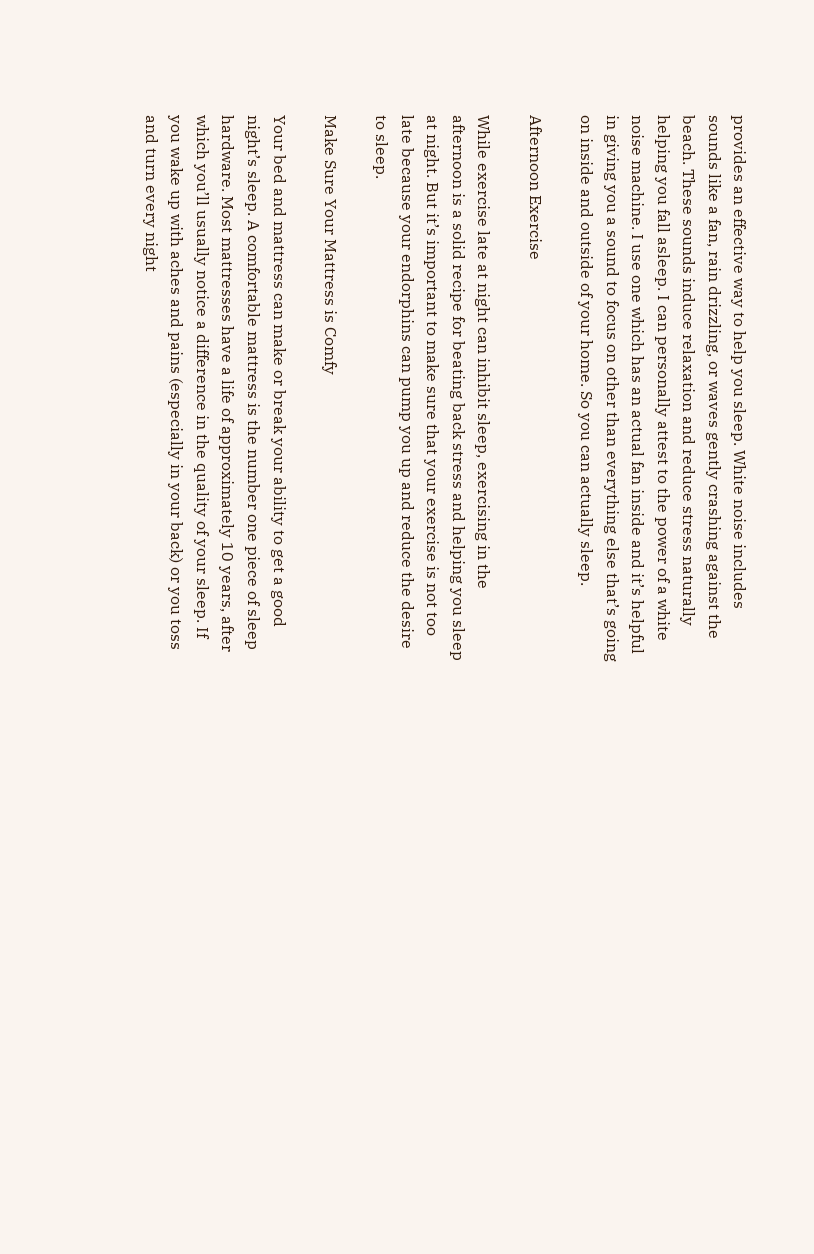provides an effective way to help you sleep. White noise includes sounds like a fan, rain drizzling, or waves gently crashing against the beach. These sounds induce relaxation and reduce stress naturally helping you fall asleep. I can personally attest to the power of a white noise machine. I use one which has an actual fan inside and it’s helpful in giving you a sound to focus on other than everything else that’s going on inside and outside of your home. So you can actually sleep.

Afternoon Exercise

While exercise late at night can inhibit sleep, exercising in the afternoon is a solid recipe for beating back stress and helping you sleep at night. But it’s important to make sure that your exercise is not too late because your endorphins can pump you up and reduce the desire to sleep.

Make Sure Your Mattress is Comfy

Your bed and mattress can make or break your ability to get a good night’s sleep. A comfortable mattress is the number one piece of sleep hardware. Most mattresses have a life of approximately 10 years, after which you’ll usually notice a difference in the quality of your sleep. If you wake up with aches and pains (especially in your back) or you toss and turn every night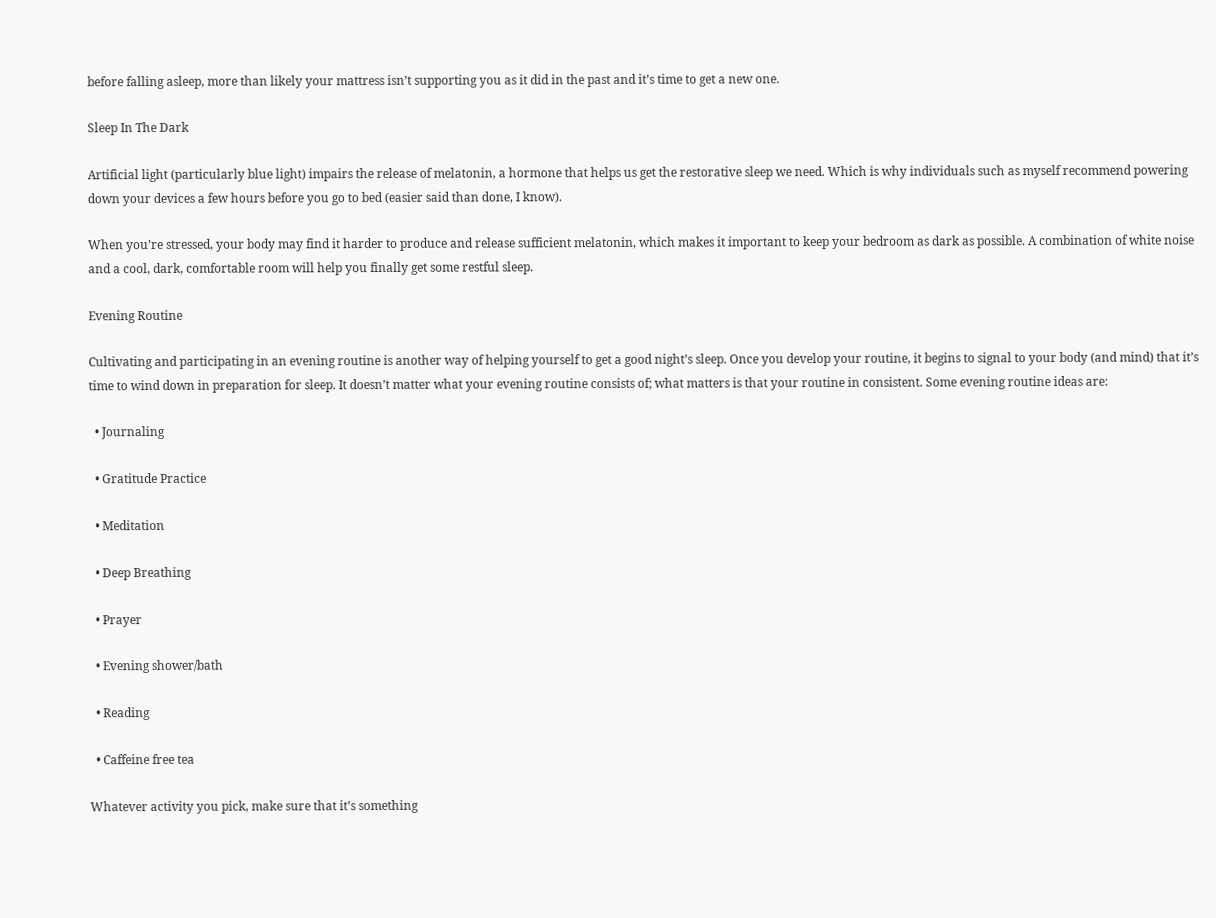before falling asleep, more than likely your mattress isn’t supporting you as it did in the past and it’s time to get a new one.

Sleep In The Dark

Artificial light (particularly blue light) impairs the release of melatonin, a hormone that helps us get the restorative sleep we need. Which is why individuals such as myself recommend powering down your devices a few hours before you go to bed (easier said than done, I know).

When you’re stressed, your body may find it harder to produce and release sufficient melatonin, which makes it important to keep your bedroom as dark as possible. A combination of white noise and a cool, dark, comfortable room will help you finally get some restful sleep.

Evening Routine

Cultivating and participating in an evening routine is another way of helping yourself to get a good night’s sleep. Once you develop your routine, it begins to signal to your body (and mind) that it’s time to wind down in preparation for sleep. It doesn’t matter what your evening routine consists of; what matters is that your routine in consistent. Some evening routine ideas are:

  • Journaling

  • Gratitude Practice

  • Meditation

  • Deep Breathing

  • Prayer

  • Evening shower/bath

  • Reading

  • Caffeine free tea

Whatever activity you pick, make sure that it’s something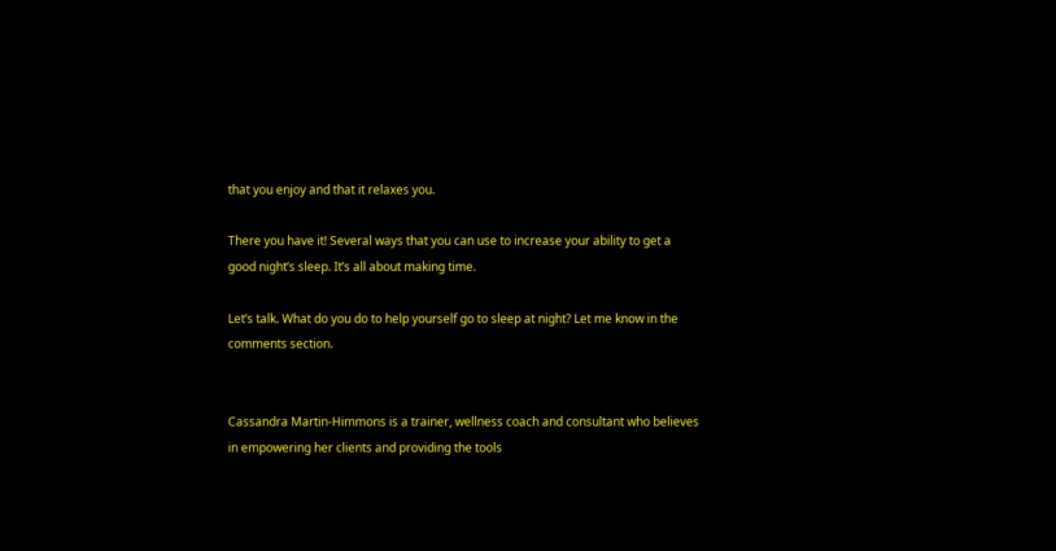that you enjoy and that it relaxes you.

There you have it! Several ways that you can use to increase your ability to get a good night’s sleep. It’s all about making time.

Let’s talk. What do you do to help yourself go to sleep at night? Let me know in the comments section.


Cassandra Martin-Himmons is a trainer, wellness coach and consultant who believes in empowering her clients and providing the tools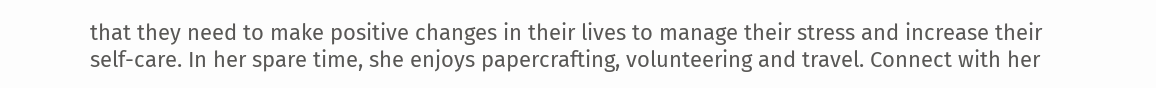that they need to make positive changes in their lives to manage their stress and increase their self-care. In her spare time, she enjoys papercrafting, volunteering and travel. Connect with her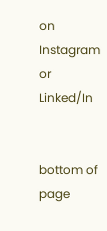on Instagram or Linked/In


bottom of page